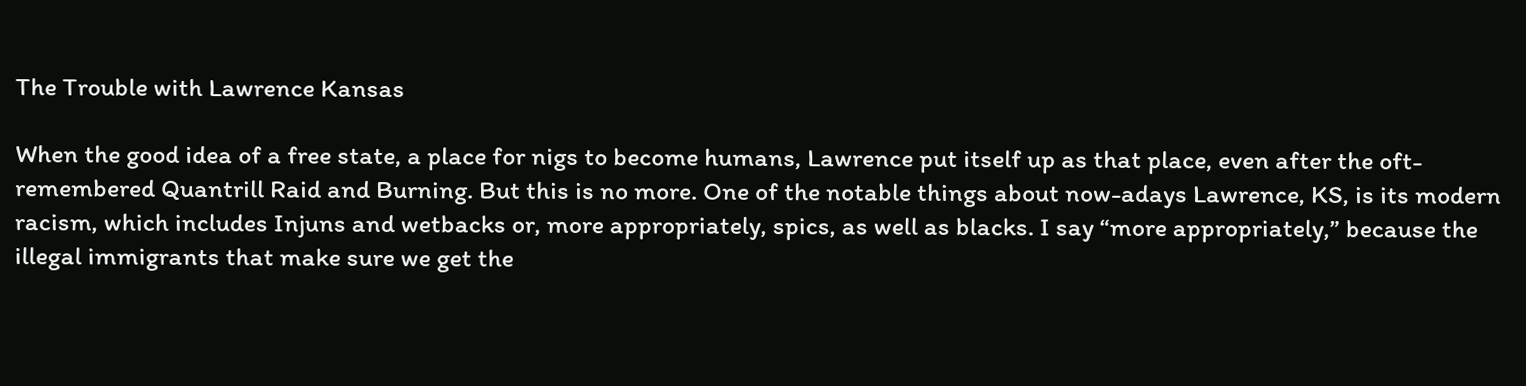The Trouble with Lawrence Kansas

When the good idea of a free state, a place for nigs to become humans, Lawrence put itself up as that place, even after the oft-remembered Quantrill Raid and Burning. But this is no more. One of the notable things about now-adays Lawrence, KS, is its modern racism, which includes Injuns and wetbacks or, more appropriately, spics, as well as blacks. I say “more appropriately,” because the illegal immigrants that make sure we get the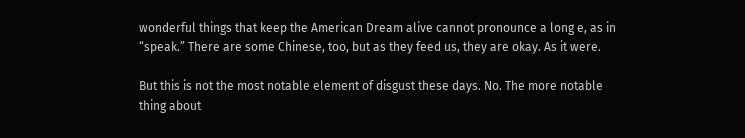wonderful things that keep the American Dream alive cannot pronounce a long e, as in “speak.” There are some Chinese, too, but as they feed us, they are okay. As it were.

But this is not the most notable element of disgust these days. No. The more notable thing about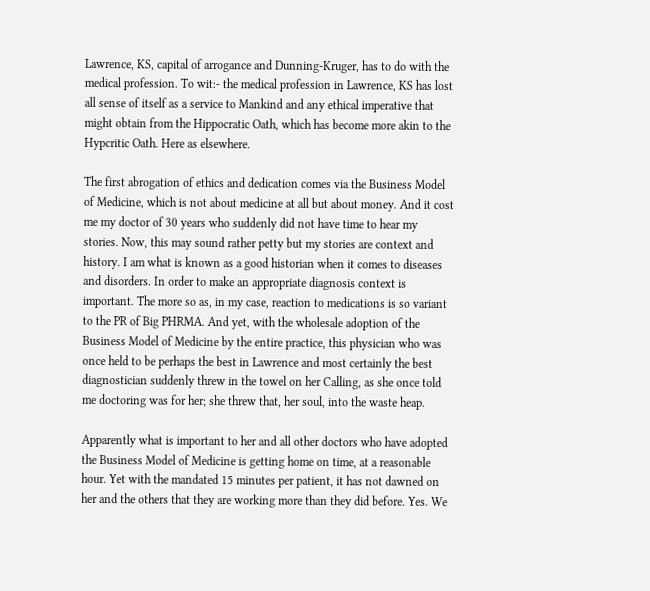Lawrence, KS, capital of arrogance and Dunning-Kruger, has to do with the medical profession. To wit:- the medical profession in Lawrence, KS has lost all sense of itself as a service to Mankind and any ethical imperative that might obtain from the Hippocratic Oath, which has become more akin to the Hypcritic Oath. Here as elsewhere.

The first abrogation of ethics and dedication comes via the Business Model of Medicine, which is not about medicine at all but about money. And it cost me my doctor of 30 years who suddenly did not have time to hear my stories. Now, this may sound rather petty but my stories are context and history. I am what is known as a good historian when it comes to diseases and disorders. In order to make an appropriate diagnosis context is important. The more so as, in my case, reaction to medications is so variant to the PR of Big PHRMA. And yet, with the wholesale adoption of the Business Model of Medicine by the entire practice, this physician who was once held to be perhaps the best in Lawrence and most certainly the best diagnostician suddenly threw in the towel on her Calling, as she once told me doctoring was for her; she threw that, her soul, into the waste heap.

Apparently what is important to her and all other doctors who have adopted the Business Model of Medicine is getting home on time, at a reasonable hour. Yet with the mandated 15 minutes per patient, it has not dawned on her and the others that they are working more than they did before. Yes. We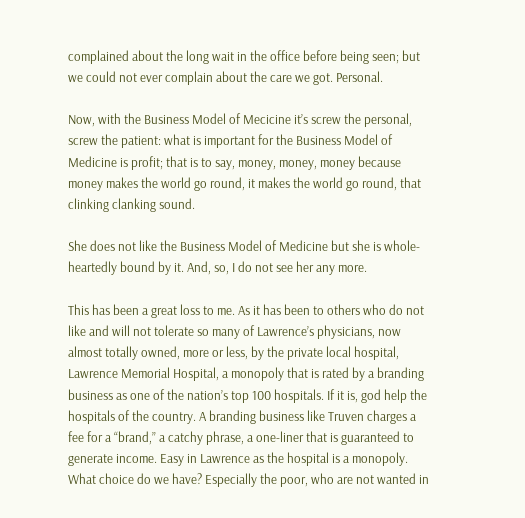complained about the long wait in the office before being seen; but we could not ever complain about the care we got. Personal.

Now, with the Business Model of Mecicine it’s screw the personal, screw the patient: what is important for the Business Model of Medicine is profit; that is to say, money, money, money because money makes the world go round, it makes the world go round, that clinking clanking sound.

She does not like the Business Model of Medicine but she is whole-heartedly bound by it. And, so, I do not see her any more.

This has been a great loss to me. As it has been to others who do not like and will not tolerate so many of Lawrence’s physicians, now almost totally owned, more or less, by the private local hospital, Lawrence Memorial Hospital, a monopoly that is rated by a branding business as one of the nation’s top 100 hospitals. If it is, god help the hospitals of the country. A branding business like Truven charges a fee for a “brand,” a catchy phrase, a one-liner that is guaranteed to generate income. Easy in Lawrence as the hospital is a monopoly. What choice do we have? Especially the poor, who are not wanted in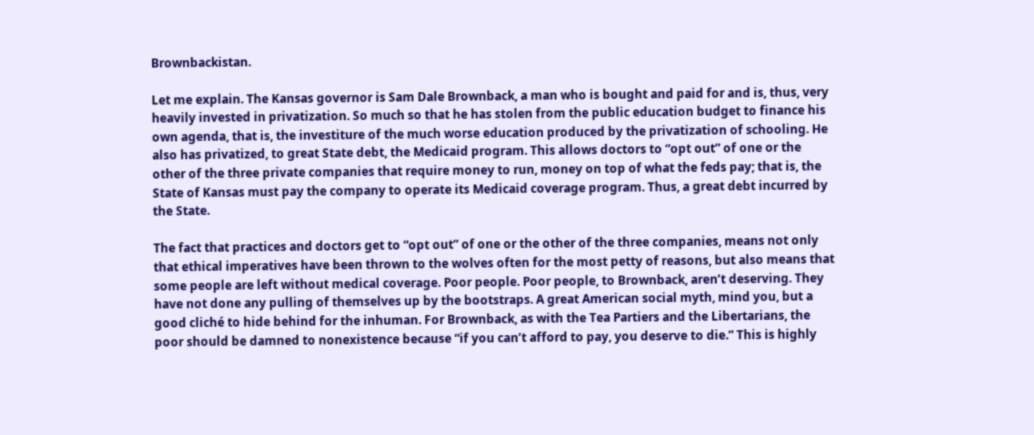Brownbackistan.

Let me explain. The Kansas governor is Sam Dale Brownback, a man who is bought and paid for and is, thus, very heavily invested in privatization. So much so that he has stolen from the public education budget to finance his own agenda, that is, the investiture of the much worse education produced by the privatization of schooling. He also has privatized, to great State debt, the Medicaid program. This allows doctors to “opt out” of one or the other of the three private companies that require money to run, money on top of what the feds pay; that is, the State of Kansas must pay the company to operate its Medicaid coverage program. Thus, a great debt incurred by the State.

The fact that practices and doctors get to “opt out” of one or the other of the three companies, means not only that ethical imperatives have been thrown to the wolves often for the most petty of reasons, but also means that some people are left without medical coverage. Poor people. Poor people, to Brownback, aren’t deserving. They have not done any pulling of themselves up by the bootstraps. A great American social myth, mind you, but a good cliché to hide behind for the inhuman. For Brownback, as with the Tea Partiers and the Libertarians, the poor should be damned to nonexistence because “if you can’t afford to pay, you deserve to die.” This is highly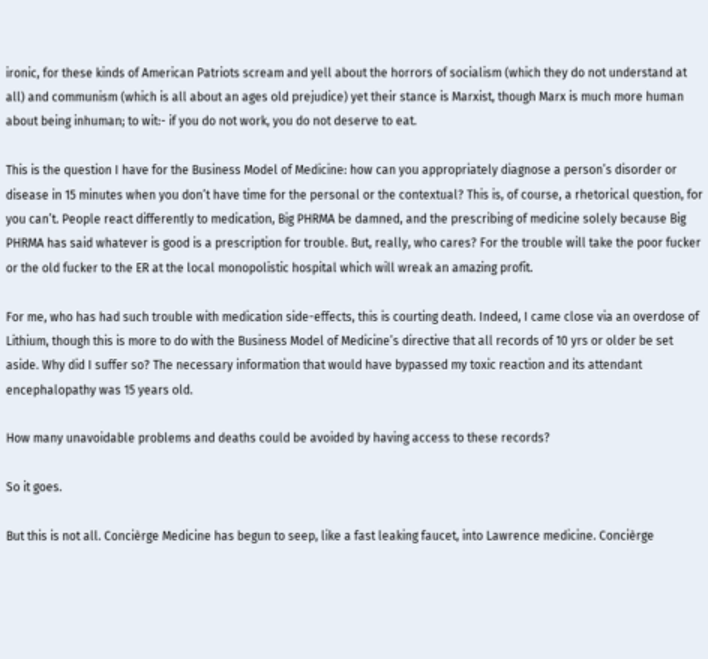ironic, for these kinds of American Patriots scream and yell about the horrors of socialism (which they do not understand at all) and communism (which is all about an ages old prejudice) yet their stance is Marxist, though Marx is much more human about being inhuman; to wit:- if you do not work, you do not deserve to eat.

This is the question I have for the Business Model of Medicine: how can you appropriately diagnose a person’s disorder or disease in 15 minutes when you don’t have time for the personal or the contextual? This is, of course, a rhetorical question, for you can’t. People react differently to medication, Big PHRMA be damned, and the prescribing of medicine solely because Big PHRMA has said whatever is good is a prescription for trouble. But, really, who cares? For the trouble will take the poor fucker or the old fucker to the ER at the local monopolistic hospital which will wreak an amazing profit.

For me, who has had such trouble with medication side-effects, this is courting death. Indeed, I came close via an overdose of Lithium, though this is more to do with the Business Model of Medicine’s directive that all records of 10 yrs or older be set aside. Why did I suffer so? The necessary information that would have bypassed my toxic reaction and its attendant encephalopathy was 15 years old.

How many unavoidable problems and deaths could be avoided by having access to these records?

So it goes.

But this is not all. Concièrge Medicine has begun to seep, like a fast leaking faucet, into Lawrence medicine. Concièrge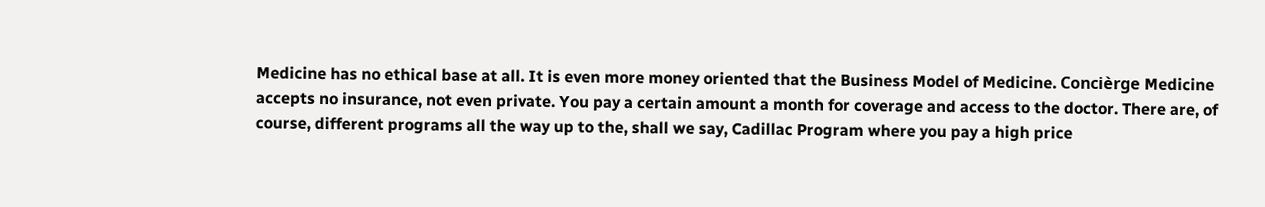Medicine has no ethical base at all. It is even more money oriented that the Business Model of Medicine. Concièrge Medicine accepts no insurance, not even private. You pay a certain amount a month for coverage and access to the doctor. There are, of course, different programs all the way up to the, shall we say, Cadillac Program where you pay a high price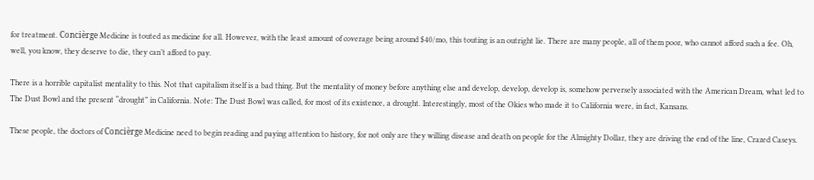for treatment. Concièrge Medicine is touted as medicine for all. However, with the least amount of coverage being around $40/mo, this touting is an outright lie. There are many people, all of them poor, who cannot afford such a fee. Oh, well, you know, they deserve to die, they can’t afford to pay.

There is a horrible capitalist mentality to this. Not that capitalism itself is a bad thing. But the mentality of money before anything else and develop, develop, develop is, somehow perversely associated with the American Dream, what led to The Dust Bowl and the present “drought” in California. Note: The Dust Bowl was called, for most of its existence, a drought. Interestingly, most of the Okies who made it to California were, in fact, Kansans.

These people, the doctors of Concièrge Medicine need to begin reading and paying attention to history, for not only are they willing disease and death on people for the Almighty Dollar, they are driving the end of the line, Crazed Caseys.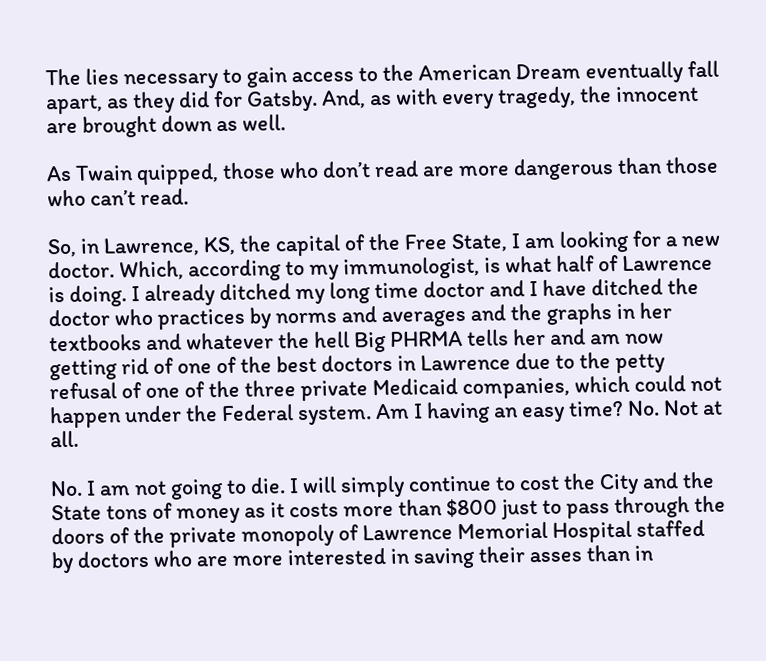The lies necessary to gain access to the American Dream eventually fall apart, as they did for Gatsby. And, as with every tragedy, the innocent are brought down as well.

As Twain quipped, those who don’t read are more dangerous than those who can’t read.

So, in Lawrence, KS, the capital of the Free State, I am looking for a new doctor. Which, according to my immunologist, is what half of Lawrence is doing. I already ditched my long time doctor and I have ditched the doctor who practices by norms and averages and the graphs in her textbooks and whatever the hell Big PHRMA tells her and am now getting rid of one of the best doctors in Lawrence due to the petty refusal of one of the three private Medicaid companies, which could not happen under the Federal system. Am I having an easy time? No. Not at all.

No. I am not going to die. I will simply continue to cost the City and the State tons of money as it costs more than $800 just to pass through the doors of the private monopoly of Lawrence Memorial Hospital staffed by doctors who are more interested in saving their asses than in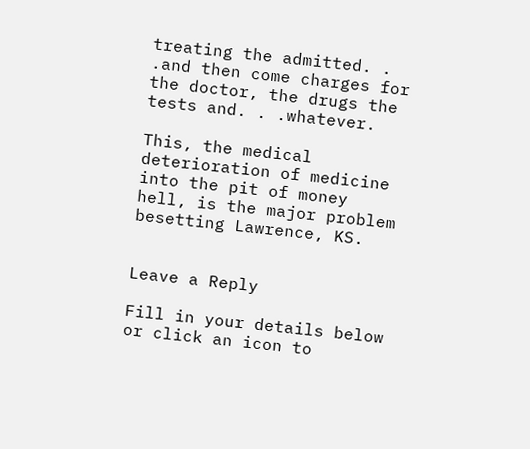treating the admitted. . .and then come charges for the doctor, the drugs the tests and. . .whatever.

This, the medical deterioration of medicine into the pit of money hell, is the major problem besetting Lawrence, KS.


Leave a Reply

Fill in your details below or click an icon to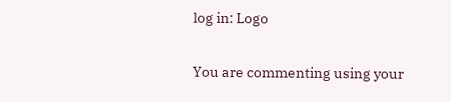log in: Logo

You are commenting using your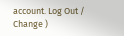account. Log Out /  Change )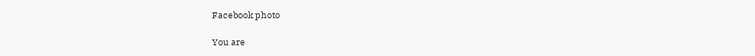Facebook photo

You are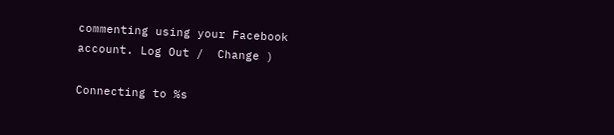commenting using your Facebook account. Log Out /  Change )

Connecting to %s